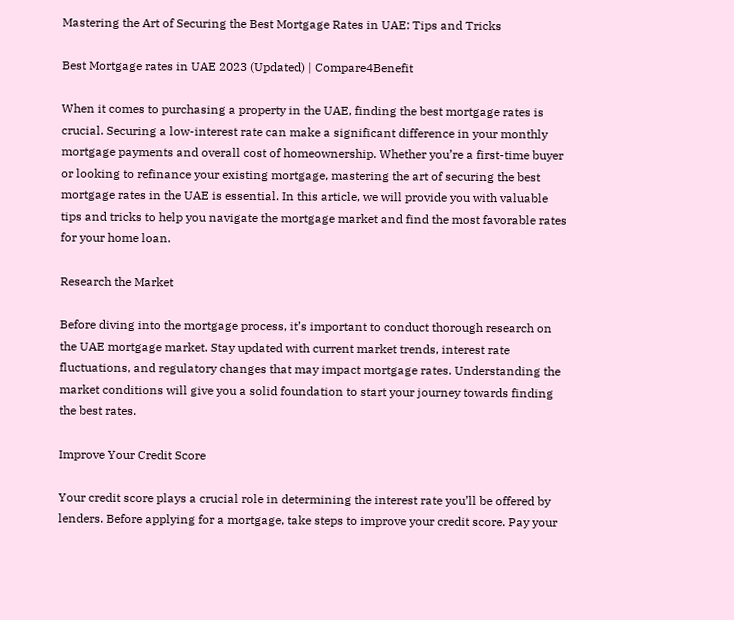Mastering the Art of Securing the Best Mortgage Rates in UAE: Tips and Tricks

Best Mortgage rates in UAE 2023 (Updated) | Compare4Benefit

When it comes to purchasing a property in the UAE, finding the best mortgage rates is crucial. Securing a low-interest rate can make a significant difference in your monthly mortgage payments and overall cost of homeownership. Whether you’re a first-time buyer or looking to refinance your existing mortgage, mastering the art of securing the best mortgage rates in the UAE is essential. In this article, we will provide you with valuable tips and tricks to help you navigate the mortgage market and find the most favorable rates for your home loan.

Research the Market

Before diving into the mortgage process, it’s important to conduct thorough research on the UAE mortgage market. Stay updated with current market trends, interest rate fluctuations, and regulatory changes that may impact mortgage rates. Understanding the market conditions will give you a solid foundation to start your journey towards finding the best rates.

Improve Your Credit Score

Your credit score plays a crucial role in determining the interest rate you’ll be offered by lenders. Before applying for a mortgage, take steps to improve your credit score. Pay your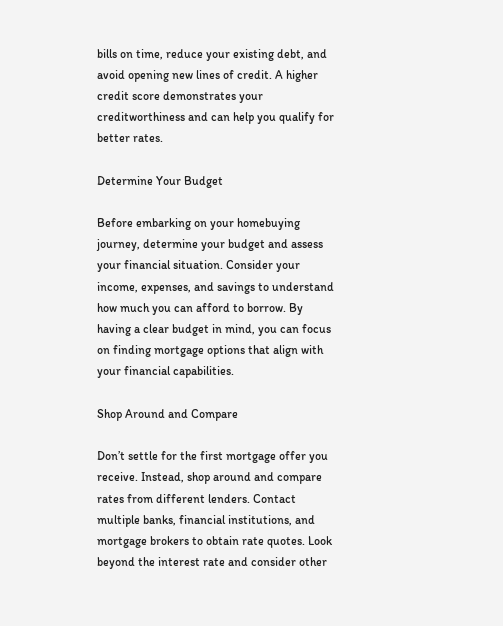bills on time, reduce your existing debt, and avoid opening new lines of credit. A higher credit score demonstrates your creditworthiness and can help you qualify for better rates.

Determine Your Budget

Before embarking on your homebuying journey, determine your budget and assess your financial situation. Consider your income, expenses, and savings to understand how much you can afford to borrow. By having a clear budget in mind, you can focus on finding mortgage options that align with your financial capabilities.

Shop Around and Compare

Don’t settle for the first mortgage offer you receive. Instead, shop around and compare rates from different lenders. Contact multiple banks, financial institutions, and mortgage brokers to obtain rate quotes. Look beyond the interest rate and consider other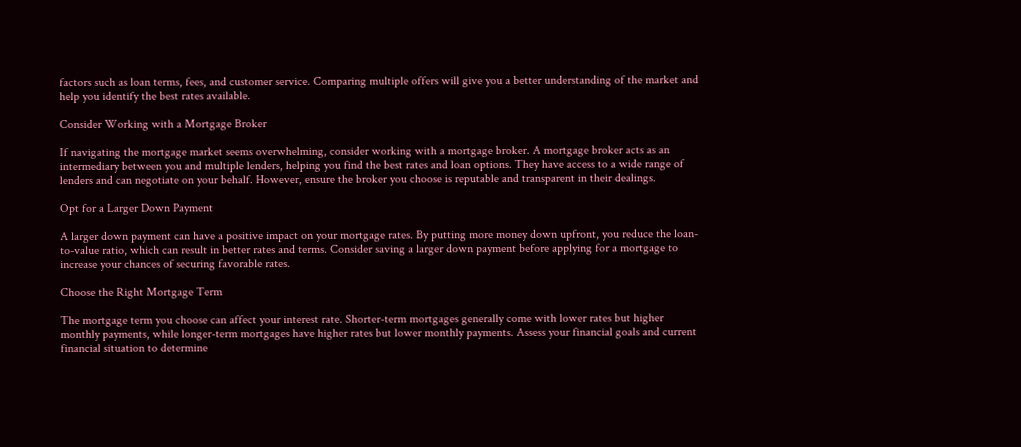factors such as loan terms, fees, and customer service. Comparing multiple offers will give you a better understanding of the market and help you identify the best rates available.

Consider Working with a Mortgage Broker

If navigating the mortgage market seems overwhelming, consider working with a mortgage broker. A mortgage broker acts as an intermediary between you and multiple lenders, helping you find the best rates and loan options. They have access to a wide range of lenders and can negotiate on your behalf. However, ensure the broker you choose is reputable and transparent in their dealings.

Opt for a Larger Down Payment

A larger down payment can have a positive impact on your mortgage rates. By putting more money down upfront, you reduce the loan-to-value ratio, which can result in better rates and terms. Consider saving a larger down payment before applying for a mortgage to increase your chances of securing favorable rates.

Choose the Right Mortgage Term

The mortgage term you choose can affect your interest rate. Shorter-term mortgages generally come with lower rates but higher monthly payments, while longer-term mortgages have higher rates but lower monthly payments. Assess your financial goals and current financial situation to determine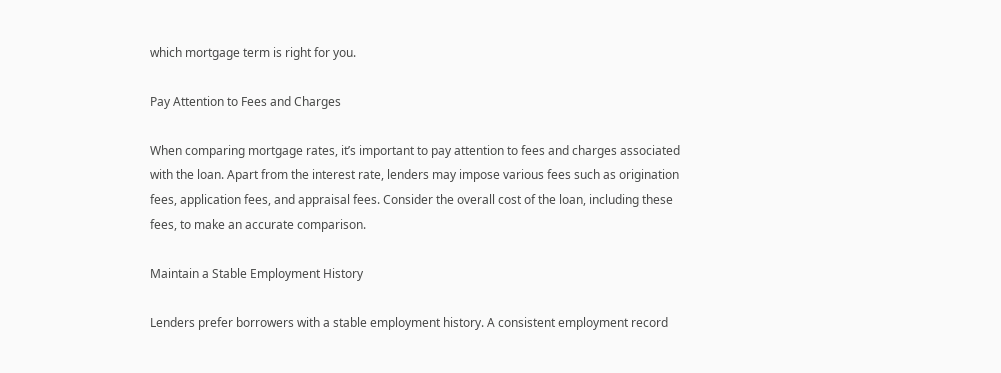which mortgage term is right for you.

Pay Attention to Fees and Charges

When comparing mortgage rates, it’s important to pay attention to fees and charges associated with the loan. Apart from the interest rate, lenders may impose various fees such as origination fees, application fees, and appraisal fees. Consider the overall cost of the loan, including these fees, to make an accurate comparison.

Maintain a Stable Employment History

Lenders prefer borrowers with a stable employment history. A consistent employment record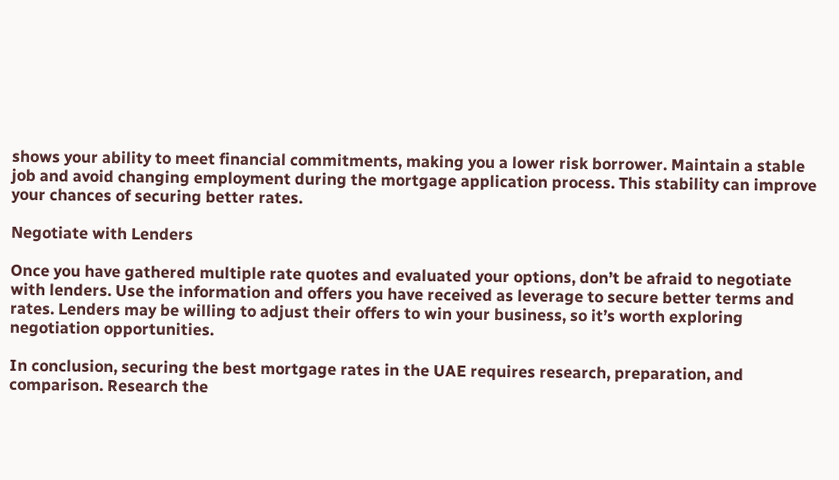shows your ability to meet financial commitments, making you a lower risk borrower. Maintain a stable job and avoid changing employment during the mortgage application process. This stability can improve your chances of securing better rates.

Negotiate with Lenders

Once you have gathered multiple rate quotes and evaluated your options, don’t be afraid to negotiate with lenders. Use the information and offers you have received as leverage to secure better terms and rates. Lenders may be willing to adjust their offers to win your business, so it’s worth exploring negotiation opportunities.

In conclusion, securing the best mortgage rates in the UAE requires research, preparation, and comparison. Research the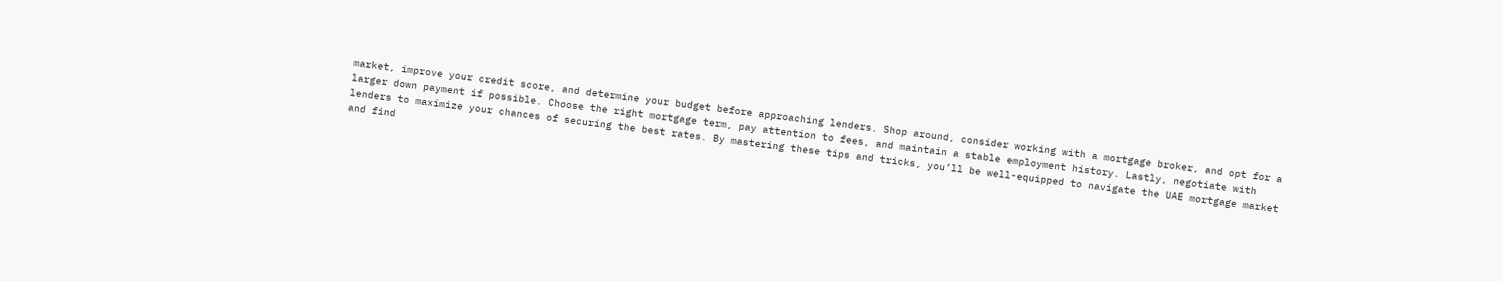market, improve your credit score, and determine your budget before approaching lenders. Shop around, consider working with a mortgage broker, and opt for a larger down payment if possible. Choose the right mortgage term, pay attention to fees, and maintain a stable employment history. Lastly, negotiate with lenders to maximize your chances of securing the best rates. By mastering these tips and tricks, you’ll be well-equipped to navigate the UAE mortgage market and find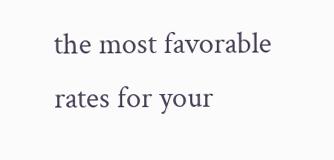the most favorable rates for your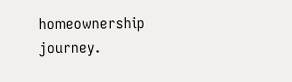homeownership journey.